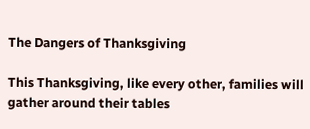The Dangers of Thanksgiving

This Thanksgiving, like every other, families will gather around their tables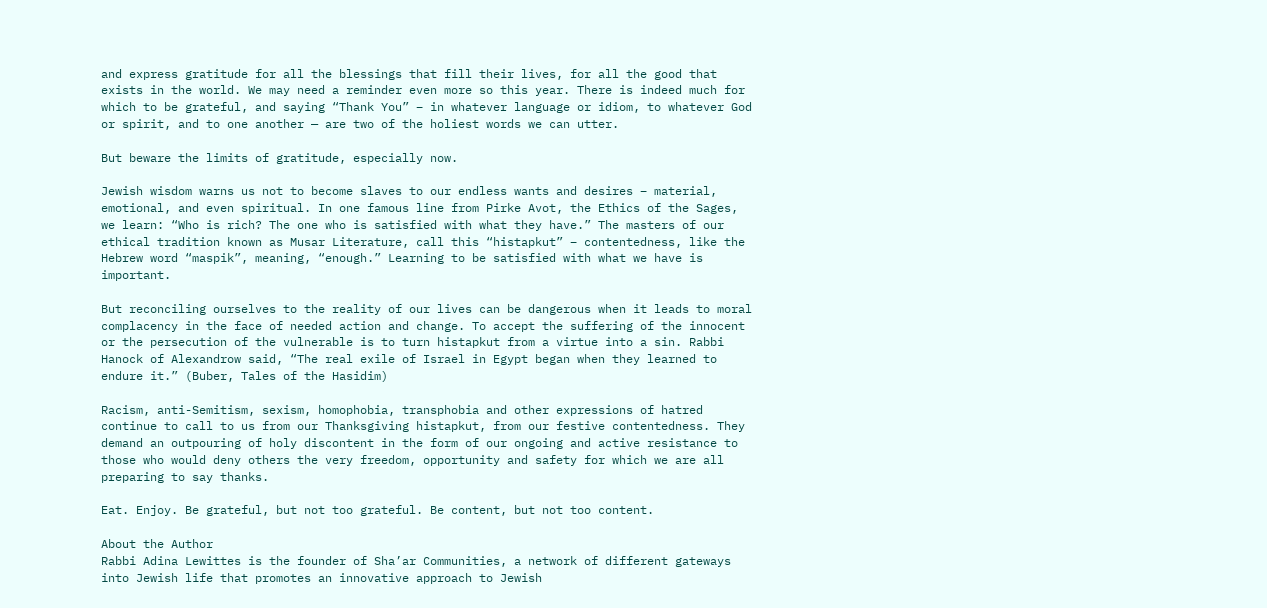and express gratitude for all the blessings that fill their lives, for all the good that exists in the world. We may need a reminder even more so this year. There is indeed much for which to be grateful, and saying “Thank You” – in whatever language or idiom, to whatever God or spirit, and to one another — are two of the holiest words we can utter.

But beware the limits of gratitude, especially now.

Jewish wisdom warns us not to become slaves to our endless wants and desires – material, emotional, and even spiritual. In one famous line from Pirke Avot, the Ethics of the Sages, we learn: “Who is rich? The one who is satisfied with what they have.” The masters of our ethical tradition known as Musar Literature, call this “histapkut” – contentedness, like the Hebrew word “maspik”, meaning, “enough.” Learning to be satisfied with what we have is important.

But reconciling ourselves to the reality of our lives can be dangerous when it leads to moral complacency in the face of needed action and change. To accept the suffering of the innocent or the persecution of the vulnerable is to turn histapkut from a virtue into a sin. Rabbi Hanock of Alexandrow said, “The real exile of Israel in Egypt began when they learned to endure it.” (Buber, Tales of the Hasidim)

Racism, anti-Semitism, sexism, homophobia, transphobia and other expressions of hatred continue to call to us from our Thanksgiving histapkut, from our festive contentedness. They demand an outpouring of holy discontent in the form of our ongoing and active resistance to those who would deny others the very freedom, opportunity and safety for which we are all preparing to say thanks.

Eat. Enjoy. Be grateful, but not too grateful. Be content, but not too content.

About the Author
Rabbi Adina Lewittes is the founder of Sha’ar Communities, a network of different gateways into Jewish life that promotes an innovative approach to Jewish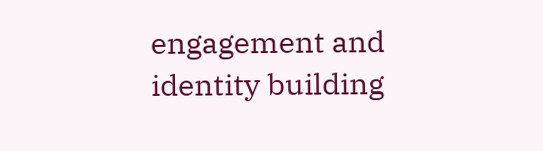engagement and identity building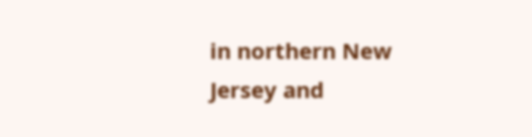in northern New Jersey and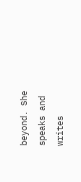beyond. She speaks and writes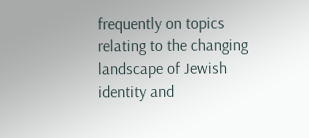frequently on topics relating to the changing landscape of Jewish identity and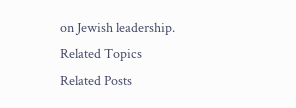on Jewish leadership.
Related Topics
Related Posts